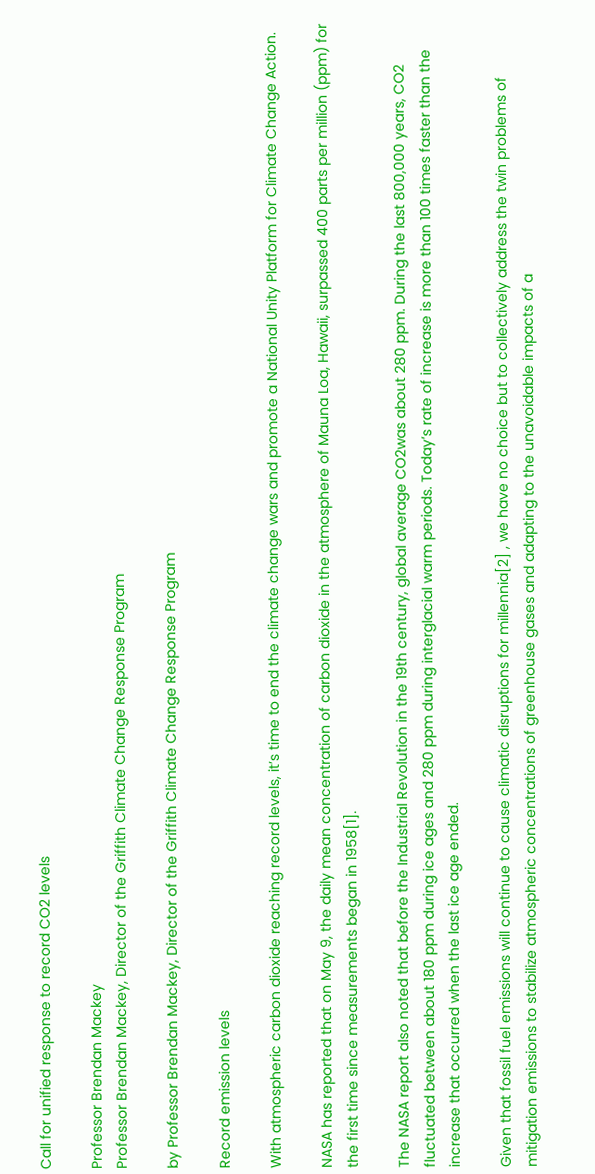Call for unified response to record CO2 levels

Professor Brendan Mackey
Professor Brendan Mackey, Director of the Griffith Climate Change Response Program

by Professor Brendan Mackey, Director of the Griffith Climate Change Response Program

Record emission levels

With atmospheric carbon dioxide reaching record levels, it’s time to end the climate change wars and promote a National Unity Platform for Climate Change Action.

NASA has reported that on May 9, the daily mean concentration of carbon dioxide in the atmosphere of Mauna Loa, Hawaii, surpassed 400 parts per million (ppm) for the first time since measurements began in 1958[1].

The NASA report also noted that before the Industrial Revolution in the 19th century, global average CO2was about 280 ppm. During the last 800,000 years, CO2 fluctuated between about 180 ppm during ice ages and 280 ppm during interglacial warm periods. Today’s rate of increase is more than 100 times faster than the increase that occurred when the last ice age ended.

Given that fossil fuel emissions will continue to cause climatic disruptions for millennia[2] , we have no choice but to collectively address the twin problems of mitigation emissions to stabilize atmospheric concentrations of greenhouse gases and adapting to the unavoidable impacts of a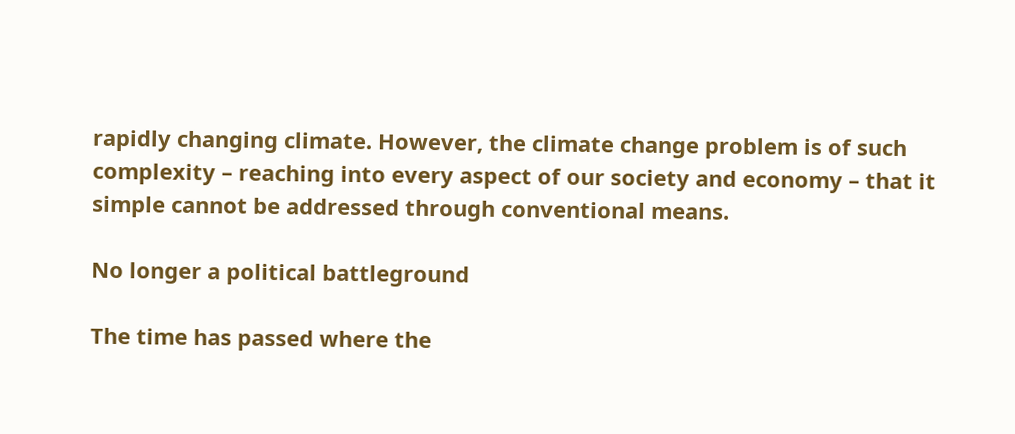rapidly changing climate. However, the climate change problem is of such complexity – reaching into every aspect of our society and economy – that it simple cannot be addressed through conventional means.

No longer a political battleground

The time has passed where the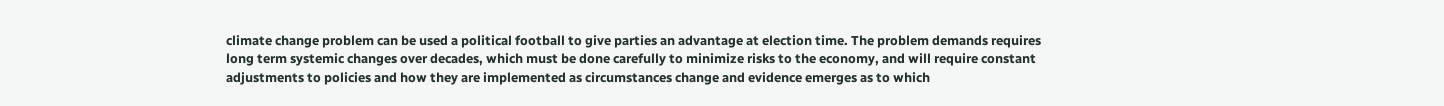climate change problem can be used a political football to give parties an advantage at election time. The problem demands requires long term systemic changes over decades, which must be done carefully to minimize risks to the economy, and will require constant adjustments to policies and how they are implemented as circumstances change and evidence emerges as to which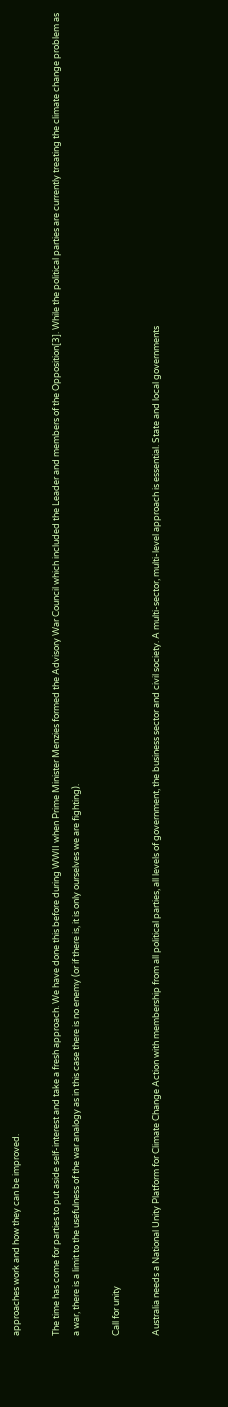approaches work and how they can be improved.

The time has come for parties to put aside self-interest and take a fresh approach. We have done this before during WWII when Prime Minister Menzies formed the Advisory War Council which included the Leader and members of the Opposition[3]. While the political parties are currently treating the climate change problem as a war, there is a limit to the usefulness of the war analogy as in this case there is no enemy (or if there is, it is only ourselves we are fighting).

Call for unity

Australia needs a National Unity Platform for Climate Change Action with membership from all political parties, all levels of government, the business sector and civil society. A multi-sector, multi-level approach is essential. State and local governments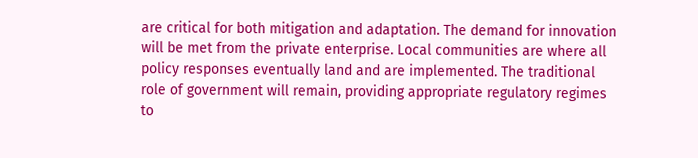are critical for both mitigation and adaptation. The demand for innovation will be met from the private enterprise. Local communities are where all policy responses eventually land and are implemented. The traditional role of government will remain, providing appropriate regulatory regimes to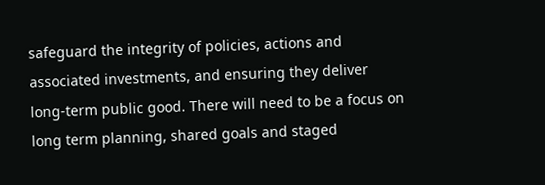safeguard the integrity of policies, actions and associated investments, and ensuring they deliver long-term public good. There will need to be a focus on long term planning, shared goals and staged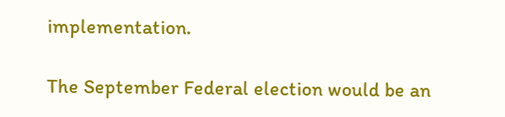implementation.

The September Federal election would be an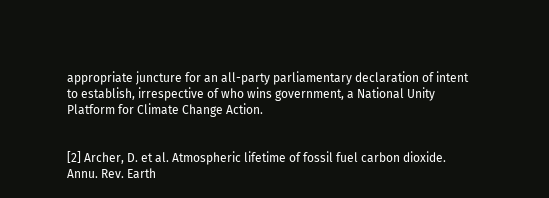appropriate juncture for an all-party parliamentary declaration of intent to establish, irrespective of who wins government, a National Unity Platform for Climate Change Action.


[2] Archer, D. et al. Atmospheric lifetime of fossil fuel carbon dioxide. Annu. Rev. Earth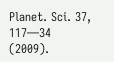Planet. Sci. 37, 117—34 (2009).